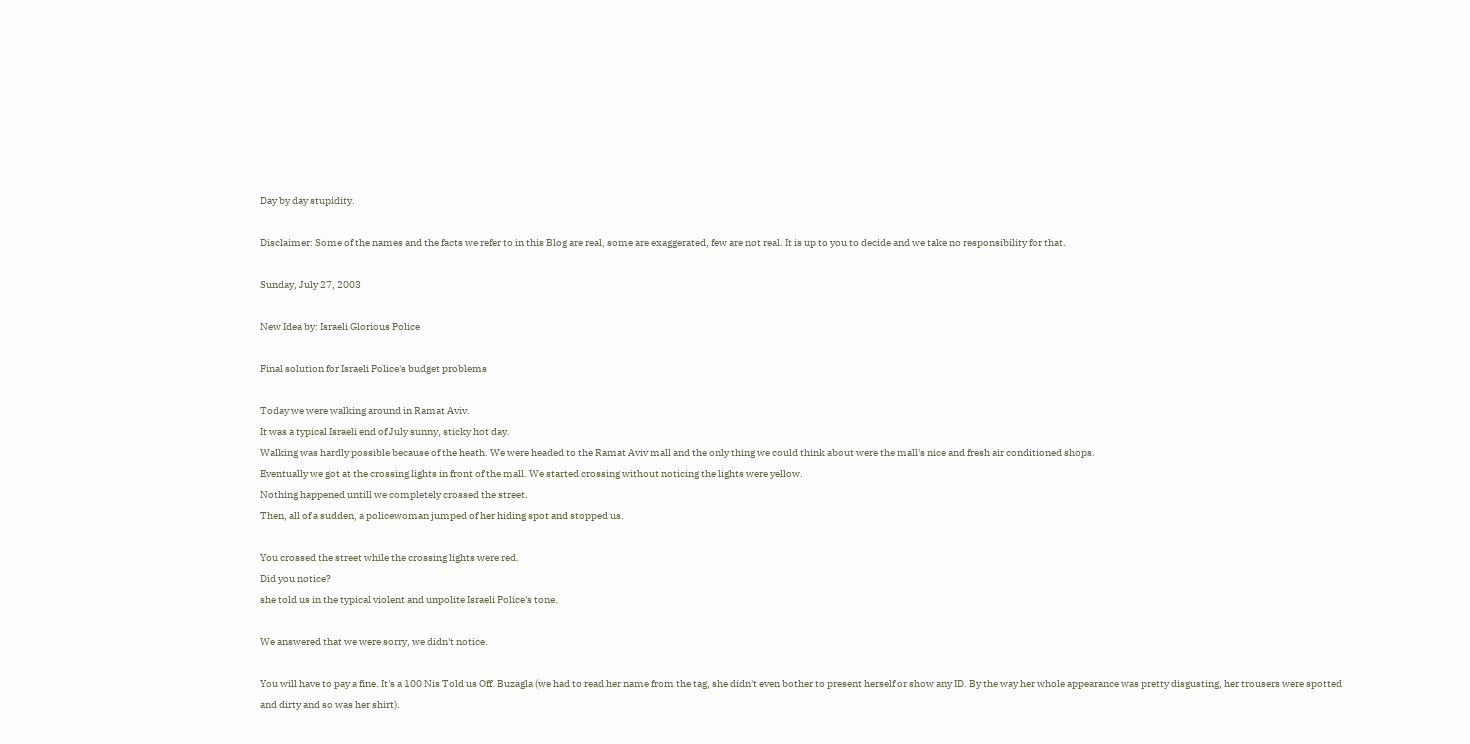Day by day stupidity.

Disclaimer: Some of the names and the facts we refer to in this Blog are real, some are exaggerated, few are not real. It is up to you to decide and we take no responsibility for that.

Sunday, July 27, 2003

New Idea by: Israeli Glorious Police

Final solution for Israeli Police's budget problems

Today we were walking around in Ramat Aviv.
It was a typical Israeli end of July sunny, sticky hot day.
Walking was hardly possible because of the heath. We were headed to the Ramat Aviv mall and the only thing we could think about were the mall's nice and fresh air conditioned shops.
Eventually we got at the crossing lights in front of the mall. We started crossing without noticing the lights were yellow.
Nothing happened untill we completely crossed the street.
Then, all of a sudden, a policewoman jumped of her hiding spot and stopped us.

You crossed the street while the crossing lights were red.
Did you notice?
she told us in the typical violent and unpolite Israeli Police's tone.

We answered that we were sorry, we didn't notice.

You will have to pay a fine. It's a 100 Nis Told us Off. Buzagla (we had to read her name from the tag, she didn't even bother to present herself or show any ID. By the way her whole appearance was pretty disgusting, her trousers were spotted and dirty and so was her shirt).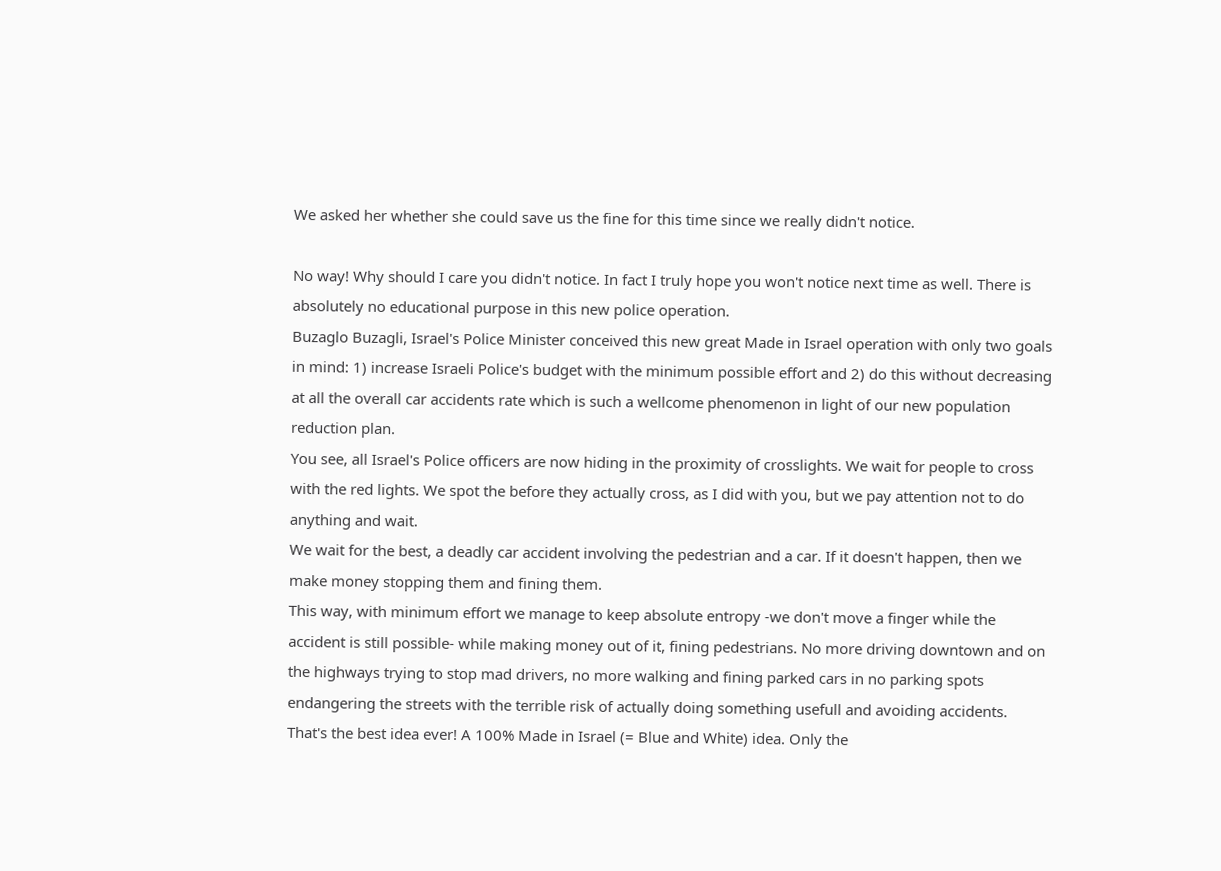We asked her whether she could save us the fine for this time since we really didn't notice.

No way! Why should I care you didn't notice. In fact I truly hope you won't notice next time as well. There is absolutely no educational purpose in this new police operation.
Buzaglo Buzagli, Israel's Police Minister conceived this new great Made in Israel operation with only two goals in mind: 1) increase Israeli Police's budget with the minimum possible effort and 2) do this without decreasing at all the overall car accidents rate which is such a wellcome phenomenon in light of our new population reduction plan.
You see, all Israel's Police officers are now hiding in the proximity of crosslights. We wait for people to cross with the red lights. We spot the before they actually cross, as I did with you, but we pay attention not to do anything and wait.
We wait for the best, a deadly car accident involving the pedestrian and a car. If it doesn't happen, then we make money stopping them and fining them.
This way, with minimum effort we manage to keep absolute entropy -we don't move a finger while the accident is still possible- while making money out of it, fining pedestrians. No more driving downtown and on the highways trying to stop mad drivers, no more walking and fining parked cars in no parking spots endangering the streets with the terrible risk of actually doing something usefull and avoiding accidents.
That's the best idea ever! A 100% Made in Israel (= Blue and White) idea. Only the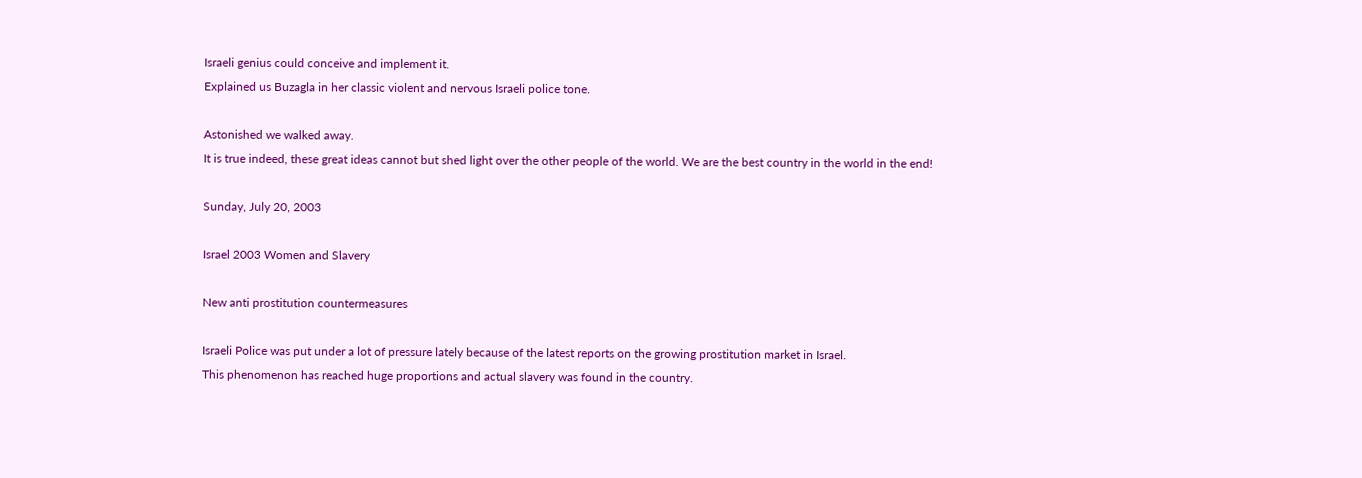Israeli genius could conceive and implement it.
Explained us Buzagla in her classic violent and nervous Israeli police tone.

Astonished we walked away.
It is true indeed, these great ideas cannot but shed light over the other people of the world. We are the best country in the world in the end!

Sunday, July 20, 2003

Israel 2003 Women and Slavery

New anti prostitution countermeasures

Israeli Police was put under a lot of pressure lately because of the latest reports on the growing prostitution market in Israel.
This phenomenon has reached huge proportions and actual slavery was found in the country.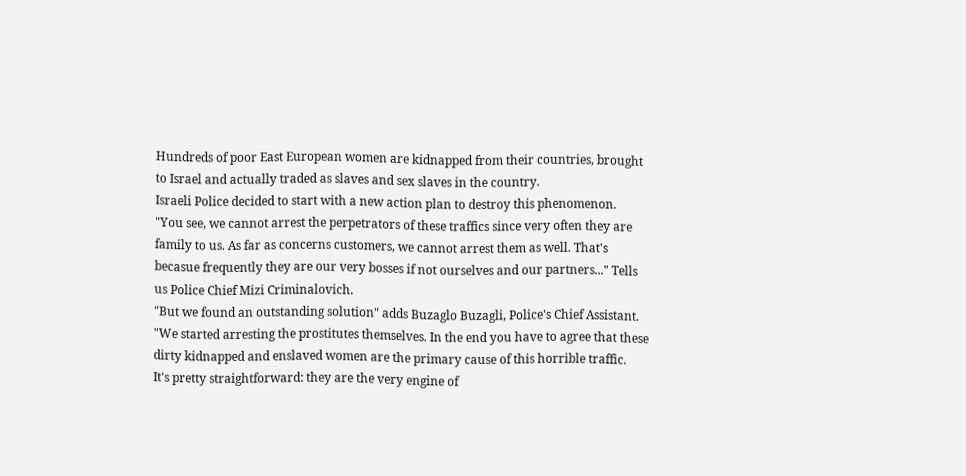Hundreds of poor East European women are kidnapped from their countries, brought to Israel and actually traded as slaves and sex slaves in the country.
Israeli Police decided to start with a new action plan to destroy this phenomenon.
"You see, we cannot arrest the perpetrators of these traffics since very often they are family to us. As far as concerns customers, we cannot arrest them as well. That's becasue frequently they are our very bosses if not ourselves and our partners..." Tells us Police Chief Mizi Criminalovich.
"But we found an outstanding solution" adds Buzaglo Buzagli, Police's Chief Assistant.
"We started arresting the prostitutes themselves. In the end you have to agree that these dirty kidnapped and enslaved women are the primary cause of this horrible traffic.
It's pretty straightforward: they are the very engine of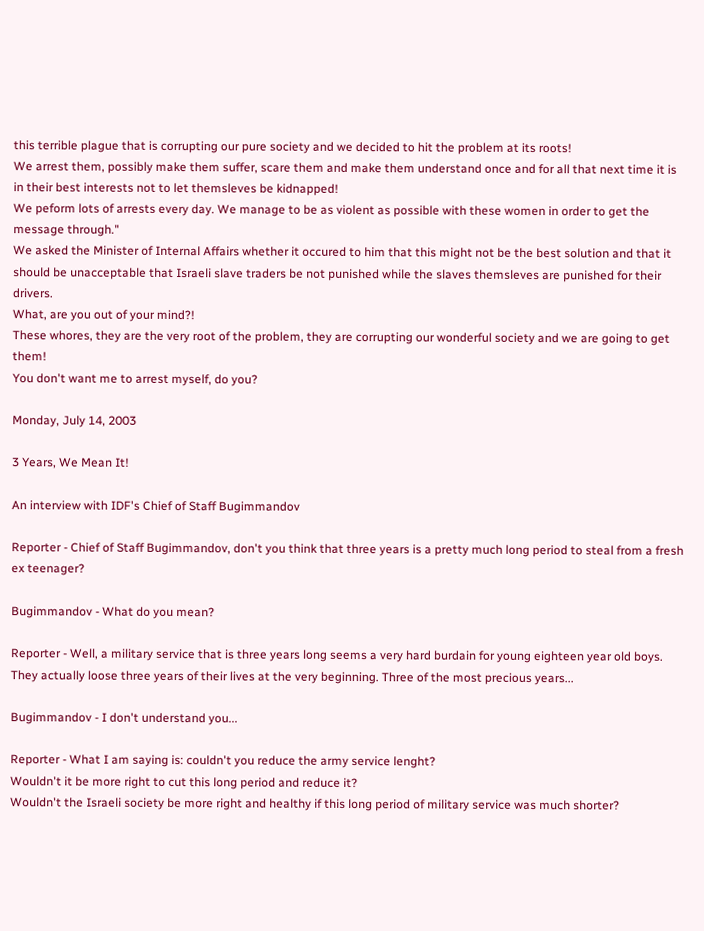this terrible plague that is corrupting our pure society and we decided to hit the problem at its roots!
We arrest them, possibly make them suffer, scare them and make them understand once and for all that next time it is in their best interests not to let themsleves be kidnapped!
We peform lots of arrests every day. We manage to be as violent as possible with these women in order to get the message through."
We asked the Minister of Internal Affairs whether it occured to him that this might not be the best solution and that it should be unacceptable that Israeli slave traders be not punished while the slaves themsleves are punished for their drivers.
What, are you out of your mind?!
These whores, they are the very root of the problem, they are corrupting our wonderful society and we are going to get them!
You don't want me to arrest myself, do you?

Monday, July 14, 2003

3 Years, We Mean It!

An interview with IDF's Chief of Staff Bugimmandov

Reporter - Chief of Staff Bugimmandov, don't you think that three years is a pretty much long period to steal from a fresh ex teenager?

Bugimmandov - What do you mean?

Reporter - Well, a military service that is three years long seems a very hard burdain for young eighteen year old boys.
They actually loose three years of their lives at the very beginning. Three of the most precious years...

Bugimmandov - I don't understand you...

Reporter - What I am saying is: couldn't you reduce the army service lenght?
Wouldn't it be more right to cut this long period and reduce it?
Wouldn't the Israeli society be more right and healthy if this long period of military service was much shorter?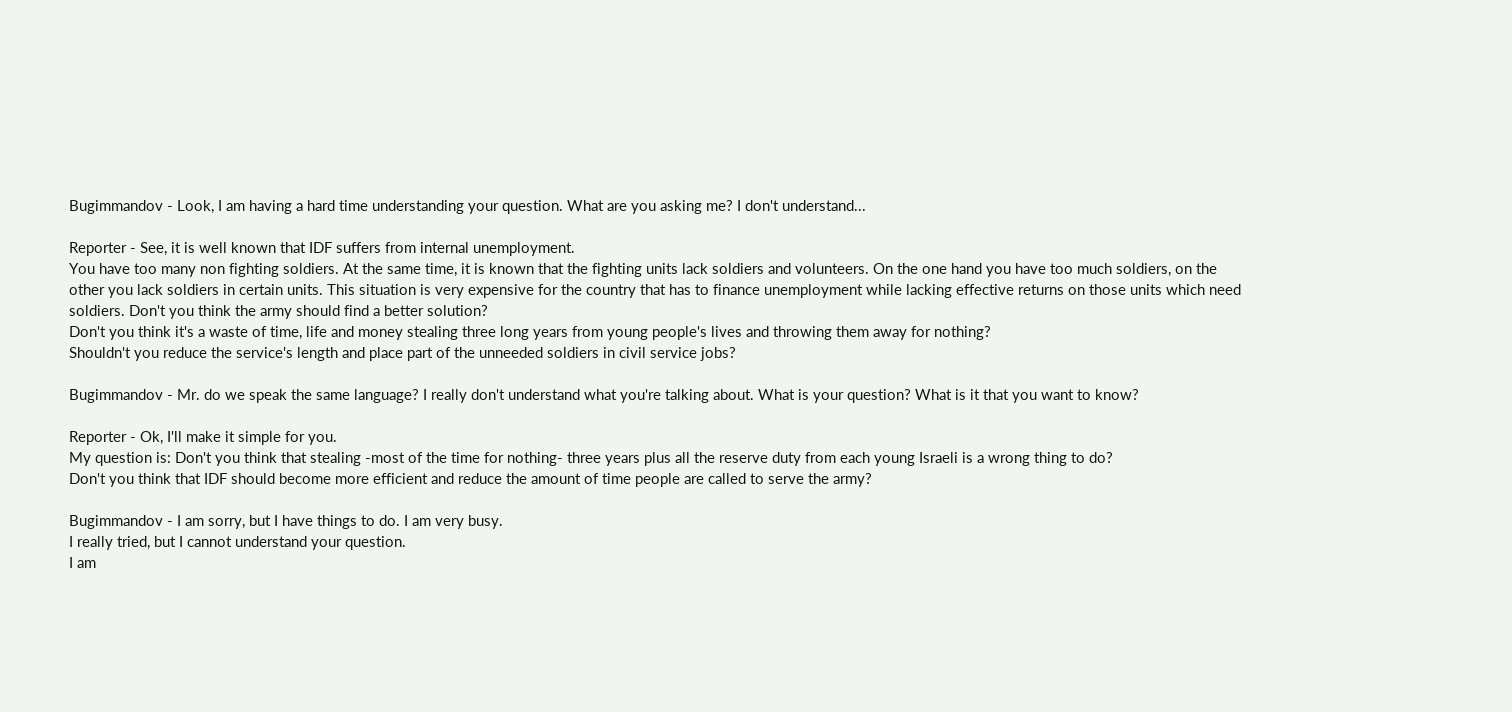Bugimmandov - Look, I am having a hard time understanding your question. What are you asking me? I don't understand...

Reporter - See, it is well known that IDF suffers from internal unemployment.
You have too many non fighting soldiers. At the same time, it is known that the fighting units lack soldiers and volunteers. On the one hand you have too much soldiers, on the other you lack soldiers in certain units. This situation is very expensive for the country that has to finance unemployment while lacking effective returns on those units which need soldiers. Don't you think the army should find a better solution?
Don't you think it's a waste of time, life and money stealing three long years from young people's lives and throwing them away for nothing?
Shouldn't you reduce the service's length and place part of the unneeded soldiers in civil service jobs?

Bugimmandov - Mr. do we speak the same language? I really don't understand what you're talking about. What is your question? What is it that you want to know?

Reporter - Ok, I'll make it simple for you.
My question is: Don't you think that stealing -most of the time for nothing- three years plus all the reserve duty from each young Israeli is a wrong thing to do?
Don't you think that IDF should become more efficient and reduce the amount of time people are called to serve the army?

Bugimmandov - I am sorry, but I have things to do. I am very busy.
I really tried, but I cannot understand your question.
I am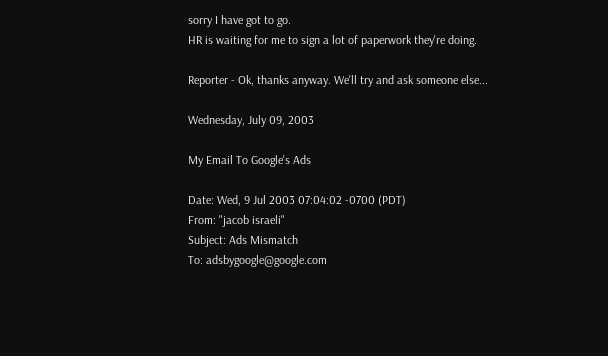sorry I have got to go.
HR is waiting for me to sign a lot of paperwork they're doing.

Reporter - Ok, thanks anyway. We'll try and ask someone else...

Wednesday, July 09, 2003

My Email To Google's Ads

Date: Wed, 9 Jul 2003 07:04:02 -0700 (PDT)
From: "jacob israeli"
Subject: Ads Mismatch
To: adsbygoogle@google.com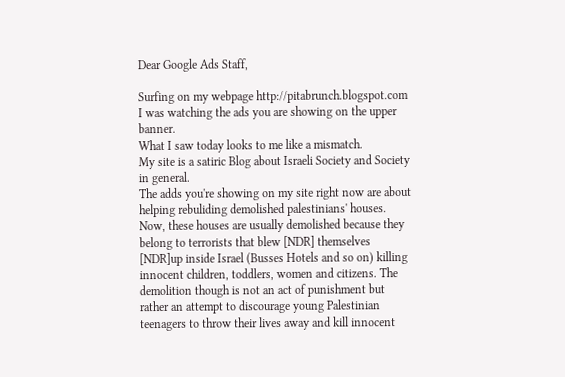Dear Google Ads Staff,

Surfing on my webpage http://pitabrunch.blogspot.com I was watching the ads you are showing on the upper banner.
What I saw today looks to me like a mismatch.
My site is a satiric Blog about Israeli Society and Society in general.
The adds you're showing on my site right now are about helping rebuliding demolished palestinians' houses.
Now, these houses are usually demolished because they belong to terrorists that blew [NDR] themselves [NDR]up inside Israel (Busses Hotels and so on) killing innocent children, toddlers, women and citizens. The demolition though is not an act of punishment but rather an attempt to discourage young Palestinian teenagers to throw their lives away and kill innocent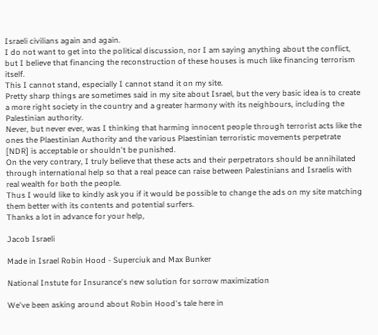Israeli civilians again and again.
I do not want to get into the political discussion, nor I am saying anything about the conflict, but I believe that financing the reconstruction of these houses is much like financing terrorism itself.
This I cannot stand, especially I cannot stand it on my site.
Pretty sharp things are sometimes said in my site about Israel, but the very basic idea is to create a more right society in the country and a greater harmony with its neighbours, including the Palestinian authority.
Never, but never ever, was I thinking that harming innocent people through terrorist acts like the ones the Plaestinian Authority and the various Plaestinian terroristic movements perpetrate [NDR] is acceptable or shouldn't be punished.
On the very contrary, I truly believe that these acts and their perpetrators should be annihilated through international help so that a real peace can raise between Palestinians and Israelis with real wealth for both the people.
Thus I would like to kindly ask you if it would be possible to change the ads on my site matching them better with its contents and potential surfers.
Thanks a lot in advance for your help,

Jacob Israeli

Made in Israel Robin Hood - Superciuk and Max Bunker

National Instute for Insurance's new solution for sorrow maximization

We've been asking around about Robin Hood's tale here in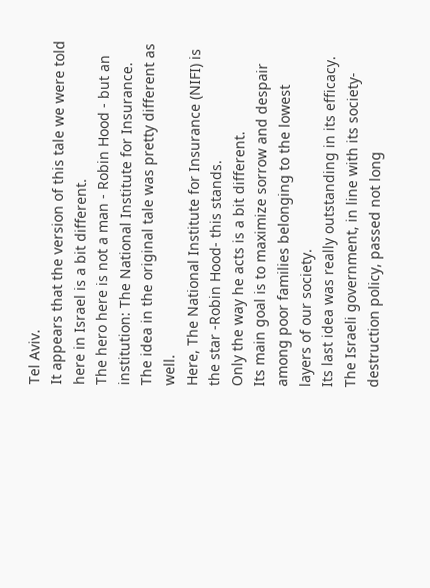Tel Aviv.
It appears that the version of this tale we were told here in Israel is a bit different.
The hero here is not a man - Robin Hood - but an institution: The National Institute for Insurance.
The idea in the original tale was pretty different as well.
Here, The National Institute for Insurance (NIFI) is the star -Robin Hood- this stands.
Only the way he acts is a bit different.
Its main goal is to maximize sorrow and despair among poor families belonging to the lowest layers of our society.
Its last idea was really outstanding in its efficacy.
The Israeli government, in line with its society-destruction policy, passed not long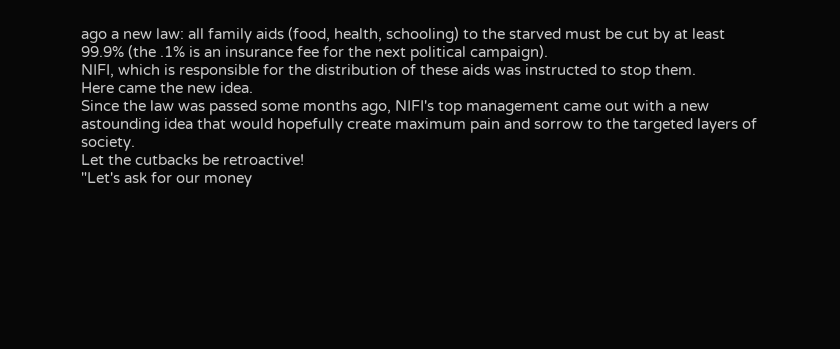ago a new law: all family aids (food, health, schooling) to the starved must be cut by at least 99.9% (the .1% is an insurance fee for the next political campaign).
NIFI, which is responsible for the distribution of these aids was instructed to stop them.
Here came the new idea.
Since the law was passed some months ago, NIFI's top management came out with a new astounding idea that would hopefully create maximum pain and sorrow to the targeted layers of society.
Let the cutbacks be retroactive!
"Let's ask for our money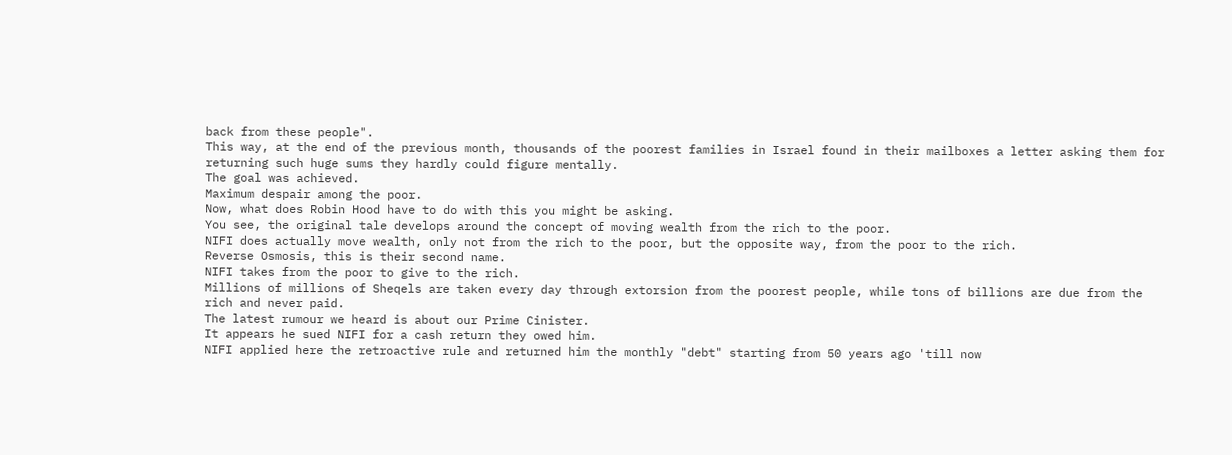back from these people".
This way, at the end of the previous month, thousands of the poorest families in Israel found in their mailboxes a letter asking them for returning such huge sums they hardly could figure mentally.
The goal was achieved.
Maximum despair among the poor.
Now, what does Robin Hood have to do with this you might be asking.
You see, the original tale develops around the concept of moving wealth from the rich to the poor.
NIFI does actually move wealth, only not from the rich to the poor, but the opposite way, from the poor to the rich.
Reverse Osmosis, this is their second name.
NIFI takes from the poor to give to the rich.
Millions of millions of Sheqels are taken every day through extorsion from the poorest people, while tons of billions are due from the rich and never paid.
The latest rumour we heard is about our Prime Cinister.
It appears he sued NIFI for a cash return they owed him.
NIFI applied here the retroactive rule and returned him the monthly "debt" starting from 50 years ago 'till now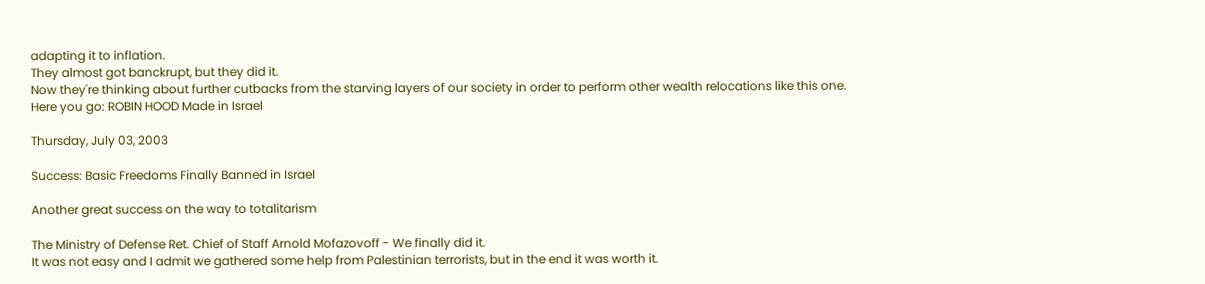adapting it to inflation.
They almost got banckrupt, but they did it.
Now they're thinking about further cutbacks from the starving layers of our society in order to perform other wealth relocations like this one.
Here you go: ROBIN HOOD Made in Israel

Thursday, July 03, 2003

Success: Basic Freedoms Finally Banned in Israel

Another great success on the way to totalitarism

The Ministry of Defense Ret. Chief of Staff Arnold Mofazovoff - We finally did it.
It was not easy and I admit we gathered some help from Palestinian terrorists, but in the end it was worth it.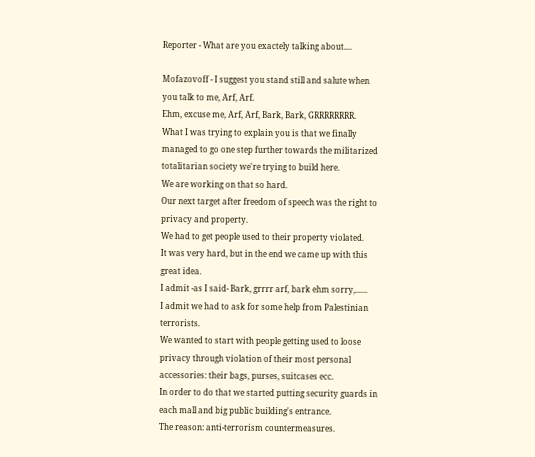Reporter - What are you exactely talking about....

Mofazovoff - I suggest you stand still and salute when you talk to me, Arf, Arf.
Ehm, excuse me, Arf, Arf, Bark, Bark, GRRRRRRRR.
What I was trying to explain you is that we finally managed to go one step further towards the militarized totalitarian society we're trying to build here.
We are working on that so hard.
Our next target after freedom of speech was the right to privacy and property.
We had to get people used to their property violated.
It was very hard, but in the end we came up with this great idea.
I admit -as I said- Bark, grrrr arf, bark ehm sorry,......
I admit we had to ask for some help from Palestinian terrorists.
We wanted to start with people getting used to loose privacy through violation of their most personal accessories: their bags, purses, suitcases ecc.
In order to do that we started putting security guards in each mall and big public building's entrance.
The reason: anti-terrorism countermeasures.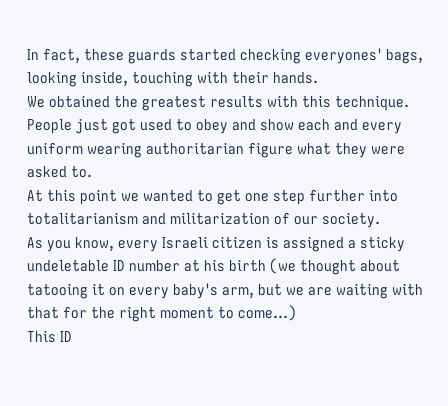In fact, these guards started checking everyones' bags, looking inside, touching with their hands.
We obtained the greatest results with this technique.
People just got used to obey and show each and every uniform wearing authoritarian figure what they were asked to.
At this point we wanted to get one step further into totalitarianism and militarization of our society.
As you know, every Israeli citizen is assigned a sticky undeletable ID number at his birth (we thought about tatooing it on every baby's arm, but we are waiting with that for the right moment to come...)
This ID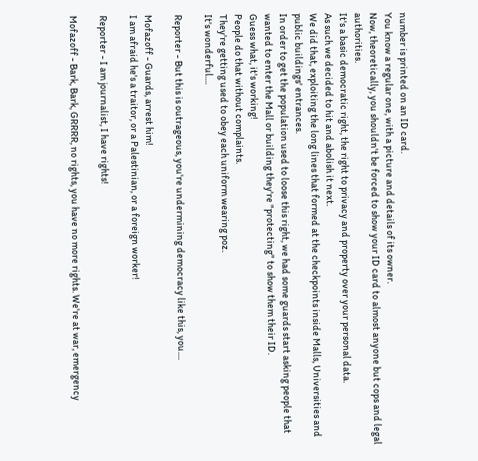number is printed on an ID card.
You know a regular one, with a picture and details of its owner.
Now, theoretically, you shouldn't be forced to show your ID card to almost anyone but cops and legal authorities.
It's a basic democratic right, the right to privacy and property over your personal data.
As such we decided to hit and abolish it next.
We did that, exploiting the long lines that formed at the checkpoints inside Malls, Universities and public buildings' entrances.
In order to get the population used to loose this right, we had some guards start asking people that wanted to enter the Mall or building they're "protecting" to show them their ID.
Guess what, it's working!
People do that without complaints.
They're getting used to obey each uniform wearing poz.
It's wonderful....

Reporter - But this is outrageous, you're undermining democracy like this, you....

Mofazoff - Guards, arrest him!
I am afraid he's a traitor, or a Palestinian, or a foreign worker!

Reporter - I am journalist, I have rights!

Mofazoff - Bark, Bark, GRRRR, no rights, you have no more rights. We're at war, emergency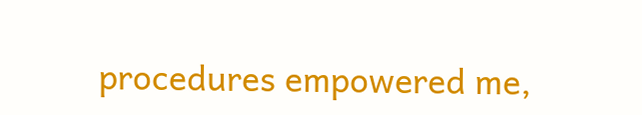procedures empowered me,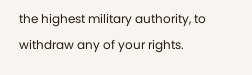the highest military authority, to withdraw any of your rights.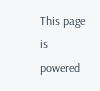This page is powered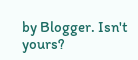by Blogger. Isn't yours?